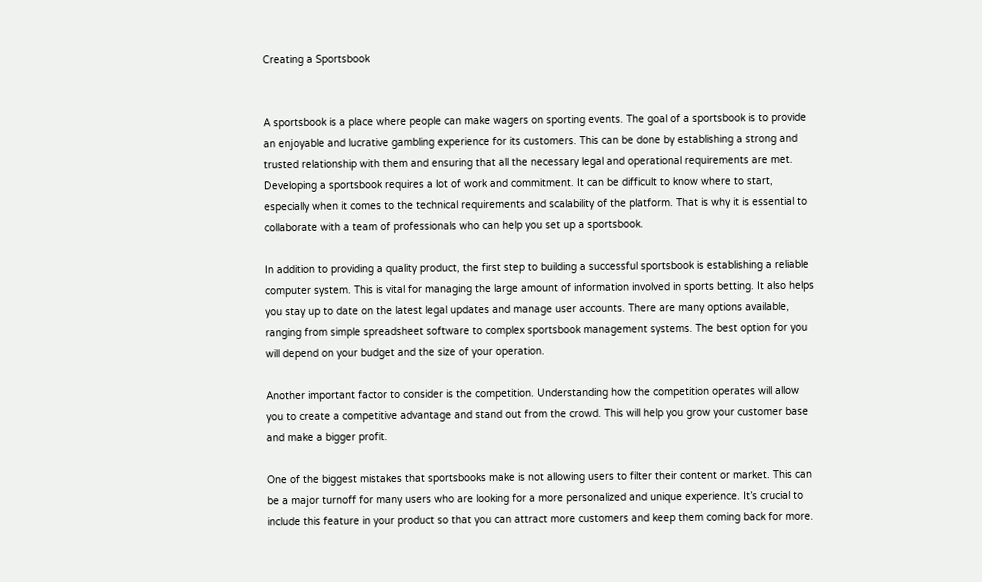Creating a Sportsbook


A sportsbook is a place where people can make wagers on sporting events. The goal of a sportsbook is to provide an enjoyable and lucrative gambling experience for its customers. This can be done by establishing a strong and trusted relationship with them and ensuring that all the necessary legal and operational requirements are met. Developing a sportsbook requires a lot of work and commitment. It can be difficult to know where to start, especially when it comes to the technical requirements and scalability of the platform. That is why it is essential to collaborate with a team of professionals who can help you set up a sportsbook.

In addition to providing a quality product, the first step to building a successful sportsbook is establishing a reliable computer system. This is vital for managing the large amount of information involved in sports betting. It also helps you stay up to date on the latest legal updates and manage user accounts. There are many options available, ranging from simple spreadsheet software to complex sportsbook management systems. The best option for you will depend on your budget and the size of your operation.

Another important factor to consider is the competition. Understanding how the competition operates will allow you to create a competitive advantage and stand out from the crowd. This will help you grow your customer base and make a bigger profit.

One of the biggest mistakes that sportsbooks make is not allowing users to filter their content or market. This can be a major turnoff for many users who are looking for a more personalized and unique experience. It’s crucial to include this feature in your product so that you can attract more customers and keep them coming back for more.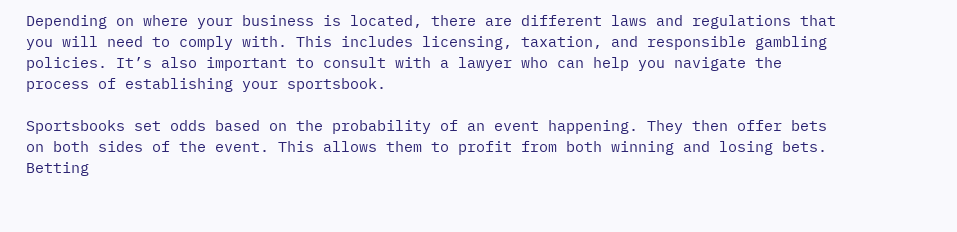Depending on where your business is located, there are different laws and regulations that you will need to comply with. This includes licensing, taxation, and responsible gambling policies. It’s also important to consult with a lawyer who can help you navigate the process of establishing your sportsbook.

Sportsbooks set odds based on the probability of an event happening. They then offer bets on both sides of the event. This allows them to profit from both winning and losing bets. Betting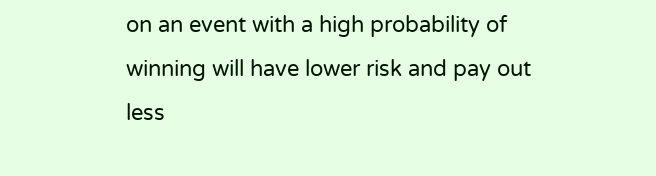on an event with a high probability of winning will have lower risk and pay out less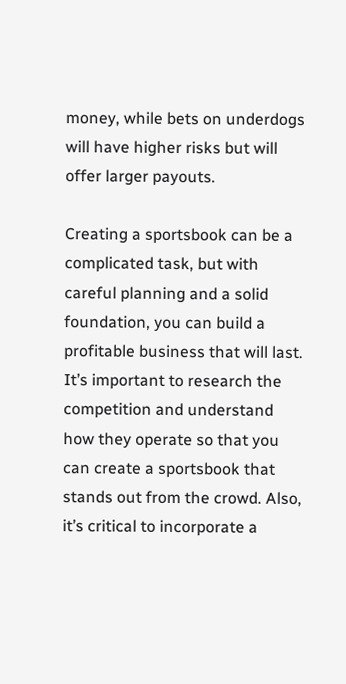money, while bets on underdogs will have higher risks but will offer larger payouts.

Creating a sportsbook can be a complicated task, but with careful planning and a solid foundation, you can build a profitable business that will last. It’s important to research the competition and understand how they operate so that you can create a sportsbook that stands out from the crowd. Also, it’s critical to incorporate a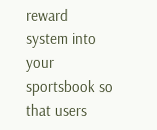reward system into your sportsbook so that users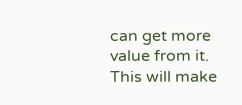can get more value from it. This will make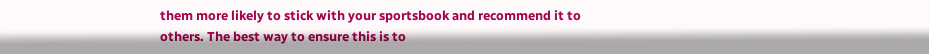them more likely to stick with your sportsbook and recommend it to others. The best way to ensure this is to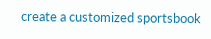create a customized sportsbook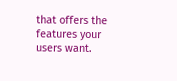that offers the features your users want.